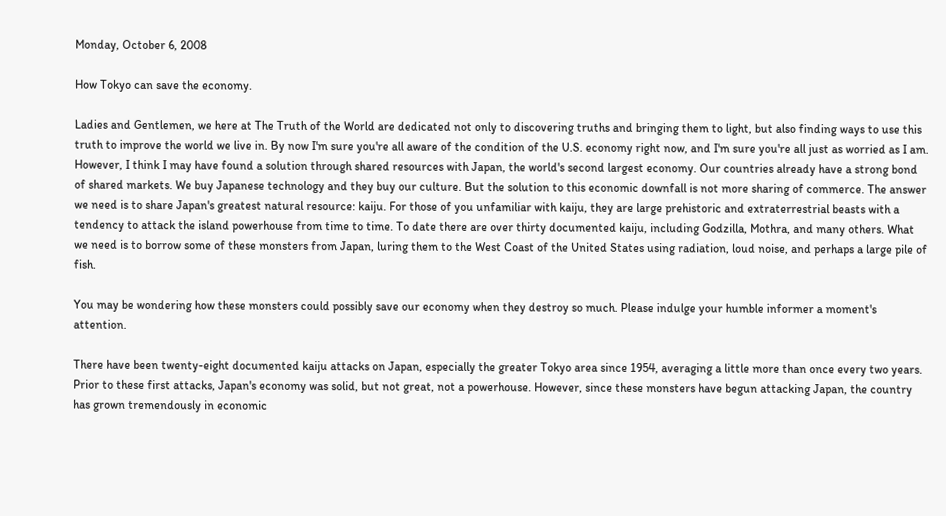Monday, October 6, 2008

How Tokyo can save the economy.

Ladies and Gentlemen, we here at The Truth of the World are dedicated not only to discovering truths and bringing them to light, but also finding ways to use this truth to improve the world we live in. By now I'm sure you're all aware of the condition of the U.S. economy right now, and I'm sure you're all just as worried as I am. However, I think I may have found a solution through shared resources with Japan, the world's second largest economy. Our countries already have a strong bond of shared markets. We buy Japanese technology and they buy our culture. But the solution to this economic downfall is not more sharing of commerce. The answer we need is to share Japan's greatest natural resource: kaiju. For those of you unfamiliar with kaiju, they are large prehistoric and extraterrestrial beasts with a tendency to attack the island powerhouse from time to time. To date there are over thirty documented kaiju, including Godzilla, Mothra, and many others. What we need is to borrow some of these monsters from Japan, luring them to the West Coast of the United States using radiation, loud noise, and perhaps a large pile of fish.

You may be wondering how these monsters could possibly save our economy when they destroy so much. Please indulge your humble informer a moment's attention.

There have been twenty-eight documented kaiju attacks on Japan, especially the greater Tokyo area since 1954, averaging a little more than once every two years. Prior to these first attacks, Japan's economy was solid, but not great, not a powerhouse. However, since these monsters have begun attacking Japan, the country has grown tremendously in economic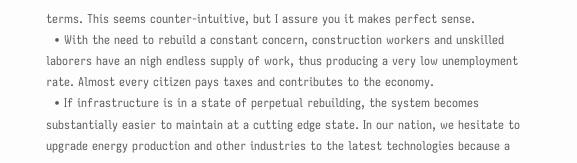terms. This seems counter-intuitive, but I assure you it makes perfect sense.
  • With the need to rebuild a constant concern, construction workers and unskilled laborers have an nigh endless supply of work, thus producing a very low unemployment rate. Almost every citizen pays taxes and contributes to the economy.
  • If infrastructure is in a state of perpetual rebuilding, the system becomes substantially easier to maintain at a cutting edge state. In our nation, we hesitate to upgrade energy production and other industries to the latest technologies because a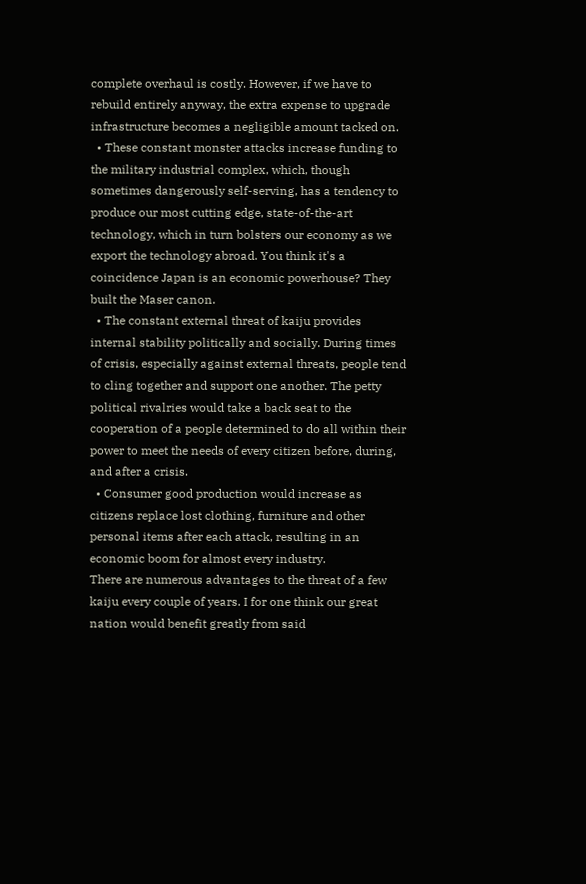complete overhaul is costly. However, if we have to rebuild entirely anyway, the extra expense to upgrade infrastructure becomes a negligible amount tacked on.
  • These constant monster attacks increase funding to the military industrial complex, which, though sometimes dangerously self-serving, has a tendency to produce our most cutting edge, state-of-the-art technology, which in turn bolsters our economy as we export the technology abroad. You think it's a coincidence Japan is an economic powerhouse? They built the Maser canon.
  • The constant external threat of kaiju provides internal stability politically and socially. During times of crisis, especially against external threats, people tend to cling together and support one another. The petty political rivalries would take a back seat to the cooperation of a people determined to do all within their power to meet the needs of every citizen before, during, and after a crisis.
  • Consumer good production would increase as citizens replace lost clothing, furniture and other personal items after each attack, resulting in an economic boom for almost every industry.
There are numerous advantages to the threat of a few kaiju every couple of years. I for one think our great nation would benefit greatly from said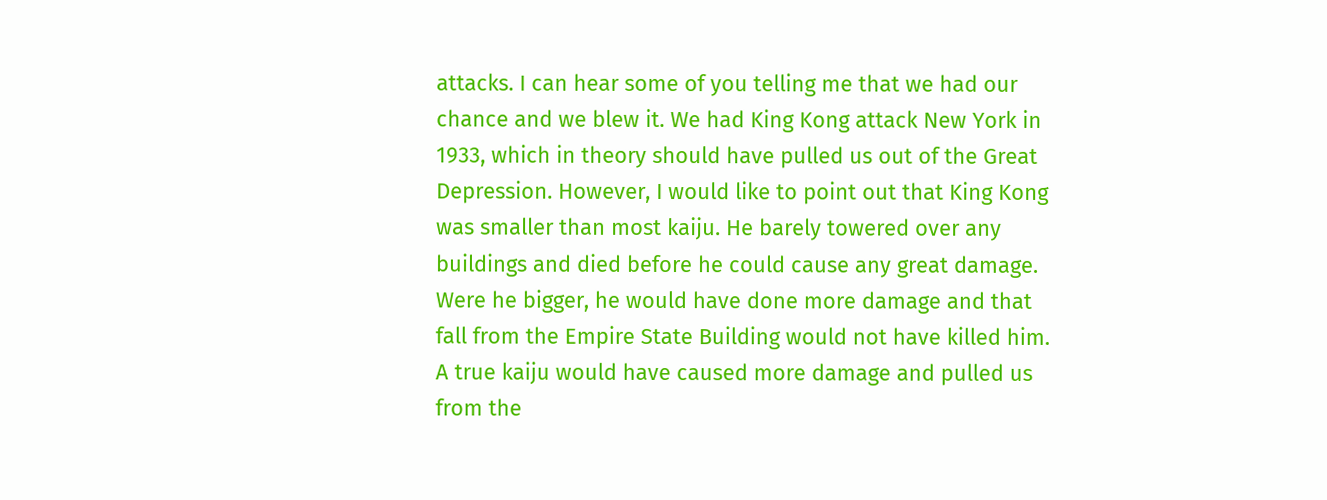attacks. I can hear some of you telling me that we had our chance and we blew it. We had King Kong attack New York in 1933, which in theory should have pulled us out of the Great Depression. However, I would like to point out that King Kong was smaller than most kaiju. He barely towered over any buildings and died before he could cause any great damage. Were he bigger, he would have done more damage and that fall from the Empire State Building would not have killed him. A true kaiju would have caused more damage and pulled us from the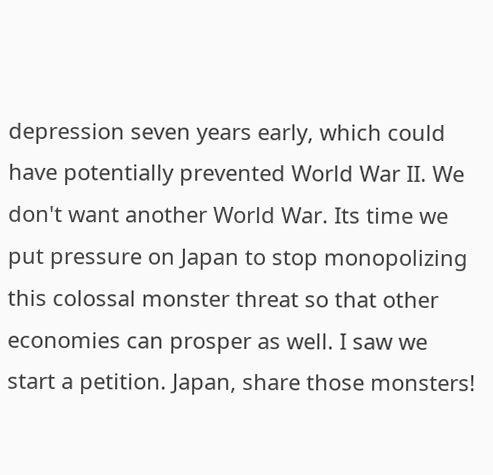depression seven years early, which could have potentially prevented World War II. We don't want another World War. Its time we put pressure on Japan to stop monopolizing this colossal monster threat so that other economies can prosper as well. I saw we start a petition. Japan, share those monsters!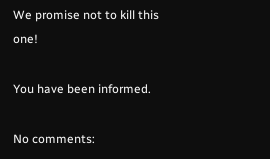We promise not to kill this one!

You have been informed.

No comments: